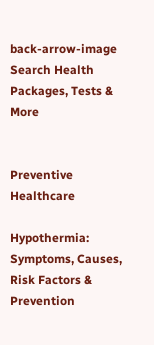back-arrow-image Search Health Packages, Tests & More


Preventive Healthcare

Hypothermia: Symptoms, Causes, Risk Factors & Prevention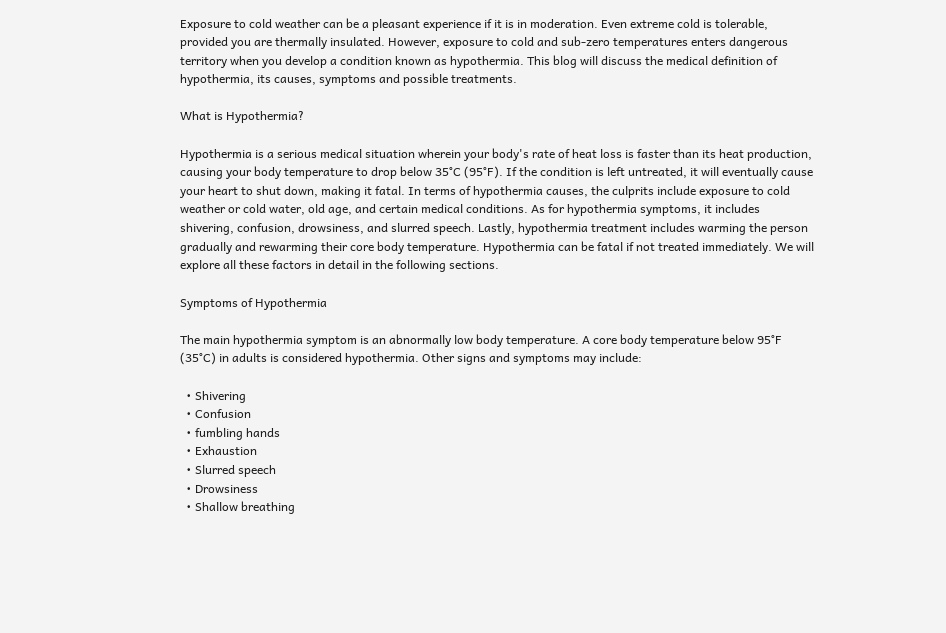Exposure to cold weather can be a pleasant experience if it is in moderation. Even extreme cold is tolerable, provided you are thermally insulated. However, exposure to cold and sub-zero temperatures enters dangerous territory when you develop a condition known as hypothermia. This blog will discuss the medical definition of hypothermia, its causes, symptoms and possible treatments.

What is Hypothermia?

Hypothermia is a serious medical situation wherein your body's rate of heat loss is faster than its heat production, causing your body temperature to drop below 35°C (95°F). If the condition is left untreated, it will eventually cause your heart to shut down, making it fatal. In terms of hypothermia causes, the culprits include exposure to cold weather or cold water, old age, and certain medical conditions. As for hypothermia symptoms, it includes shivering, confusion, drowsiness, and slurred speech. Lastly, hypothermia treatment includes warming the person gradually and rewarming their core body temperature. Hypothermia can be fatal if not treated immediately. We will explore all these factors in detail in the following sections.

Symptoms of Hypothermia

The main hypothermia symptom is an abnormally low body temperature. A core body temperature below 95°F (35°C) in adults is considered hypothermia. Other signs and symptoms may include:

  • Shivering
  • Confusion
  • fumbling hands
  • Exhaustion
  • Slurred speech
  • Drowsiness
  • Shallow breathing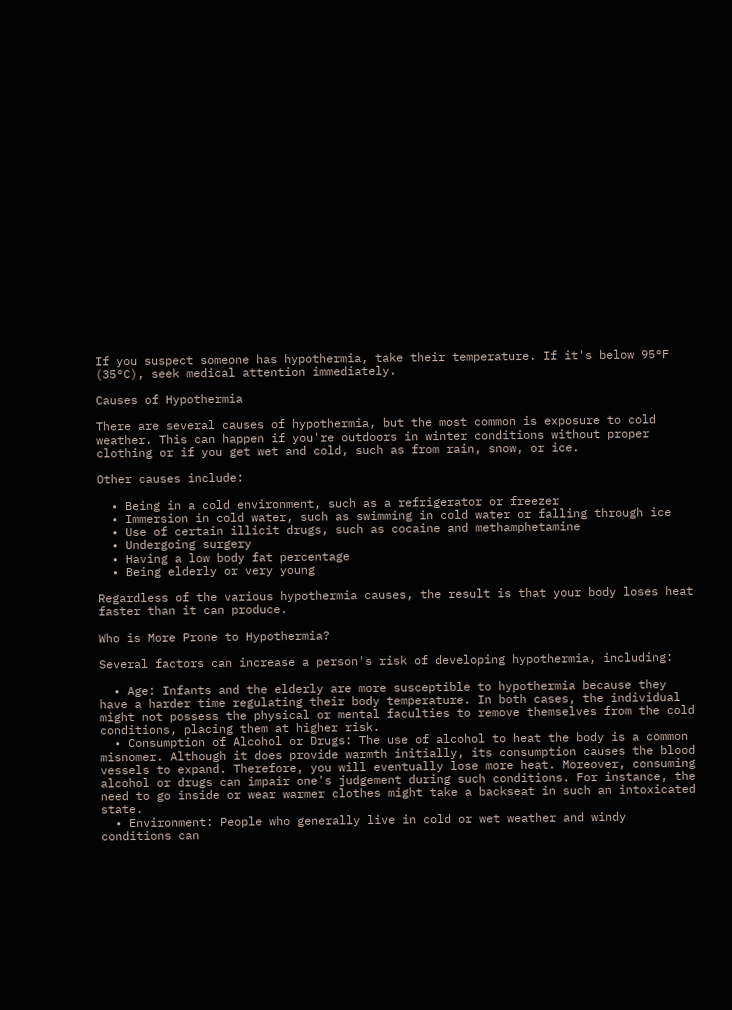If you suspect someone has hypothermia, take their temperature. If it's below 95°F (35°C), seek medical attention immediately.

Causes of Hypothermia

There are several causes of hypothermia, but the most common is exposure to cold weather. This can happen if you're outdoors in winter conditions without proper clothing or if you get wet and cold, such as from rain, snow, or ice.

Other causes include:

  • Being in a cold environment, such as a refrigerator or freezer
  • Immersion in cold water, such as swimming in cold water or falling through ice
  • Use of certain illicit drugs, such as cocaine and methamphetamine
  • Undergoing surgery
  • Having a low body fat percentage
  • Being elderly or very young

Regardless of the various hypothermia causes, the result is that your body loses heat faster than it can produce.

Who is More Prone to Hypothermia?

Several factors can increase a person's risk of developing hypothermia, including:

  • Age: Infants and the elderly are more susceptible to hypothermia because they have a harder time regulating their body temperature. In both cases, the individual might not possess the physical or mental faculties to remove themselves from the cold conditions, placing them at higher risk.
  • Consumption of Alcohol or Drugs: The use of alcohol to heat the body is a common misnomer. Although it does provide warmth initially, its consumption causes the blood vessels to expand. Therefore, you will eventually lose more heat. Moreover, consuming alcohol or drugs can impair one's judgement during such conditions. For instance, the need to go inside or wear warmer clothes might take a backseat in such an intoxicated state.
  • Environment: People who generally live in cold or wet weather and windy conditions can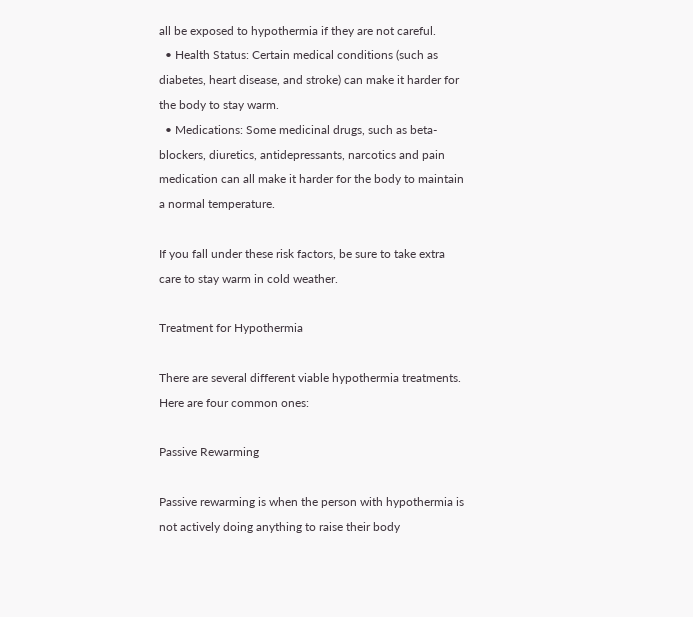all be exposed to hypothermia if they are not careful.
  • Health Status: Certain medical conditions (such as diabetes, heart disease, and stroke) can make it harder for the body to stay warm.
  • Medications: Some medicinal drugs, such as beta-blockers, diuretics, antidepressants, narcotics and pain medication can all make it harder for the body to maintain a normal temperature.

If you fall under these risk factors, be sure to take extra care to stay warm in cold weather.

Treatment for Hypothermia

There are several different viable hypothermia treatments. Here are four common ones:

Passive Rewarming

Passive rewarming is when the person with hypothermia is not actively doing anything to raise their body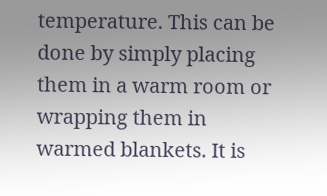temperature. This can be done by simply placing them in a warm room or wrapping them in warmed blankets. It is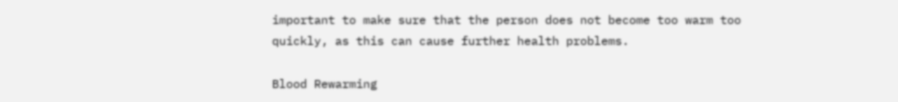important to make sure that the person does not become too warm too quickly, as this can cause further health problems.

Blood Rewarming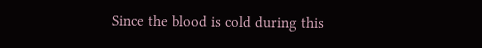Since the blood is cold during this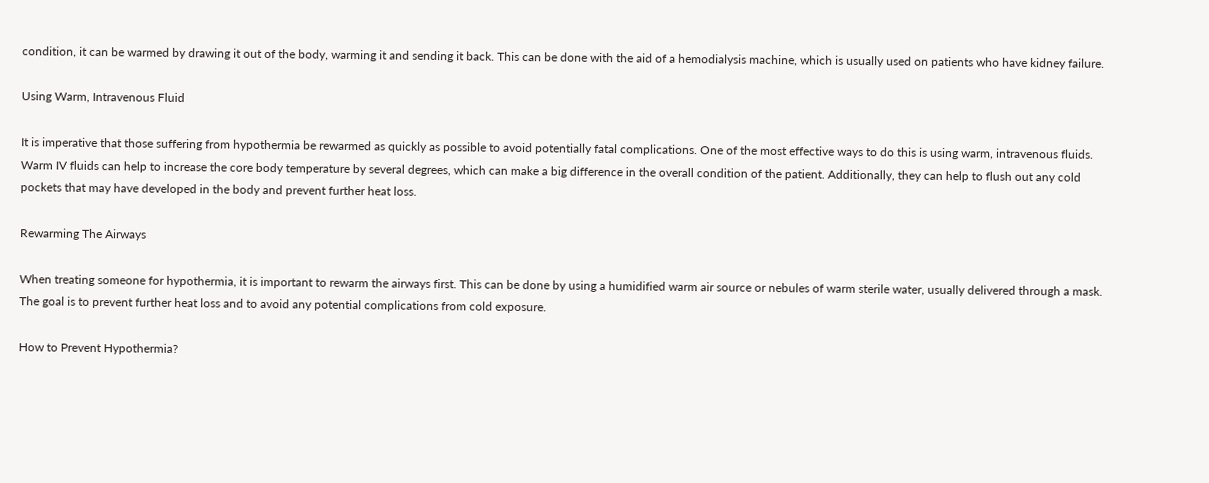condition, it can be warmed by drawing it out of the body, warming it and sending it back. This can be done with the aid of a hemodialysis machine, which is usually used on patients who have kidney failure.

Using Warm, Intravenous Fluid

It is imperative that those suffering from hypothermia be rewarmed as quickly as possible to avoid potentially fatal complications. One of the most effective ways to do this is using warm, intravenous fluids. Warm IV fluids can help to increase the core body temperature by several degrees, which can make a big difference in the overall condition of the patient. Additionally, they can help to flush out any cold pockets that may have developed in the body and prevent further heat loss.

Rewarming The Airways

When treating someone for hypothermia, it is important to rewarm the airways first. This can be done by using a humidified warm air source or nebules of warm sterile water, usually delivered through a mask. The goal is to prevent further heat loss and to avoid any potential complications from cold exposure.

How to Prevent Hypothermia?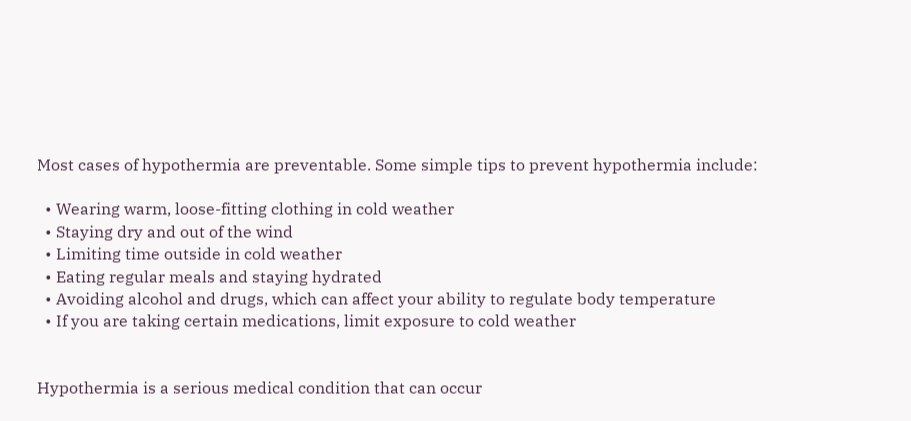Most cases of hypothermia are preventable. Some simple tips to prevent hypothermia include:

  • Wearing warm, loose-fitting clothing in cold weather
  • Staying dry and out of the wind
  • Limiting time outside in cold weather
  • Eating regular meals and staying hydrated
  • Avoiding alcohol and drugs, which can affect your ability to regulate body temperature
  • If you are taking certain medications, limit exposure to cold weather


Hypothermia is a serious medical condition that can occur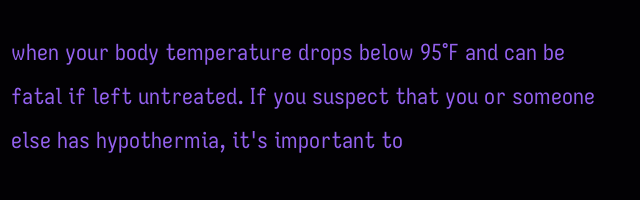when your body temperature drops below 95°F and can be fatal if left untreated. If you suspect that you or someone else has hypothermia, it's important to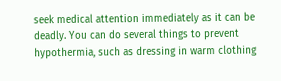seek medical attention immediately as it can be deadly. You can do several things to prevent hypothermia, such as dressing in warm clothing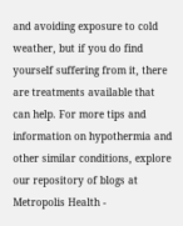and avoiding exposure to cold weather, but if you do find yourself suffering from it, there are treatments available that can help. For more tips and information on hypothermia and other similar conditions, explore our repository of blogs at Metropolis Health -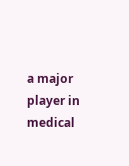a major player in medical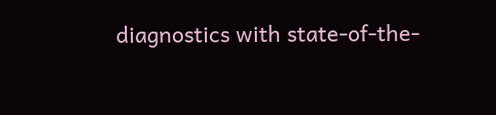diagnostics with state-of-the-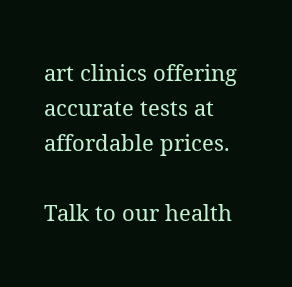art clinics offering accurate tests at affordable prices.

Talk to our health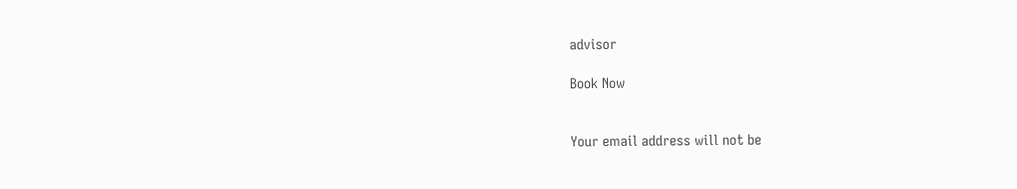advisor

Book Now


Your email address will not be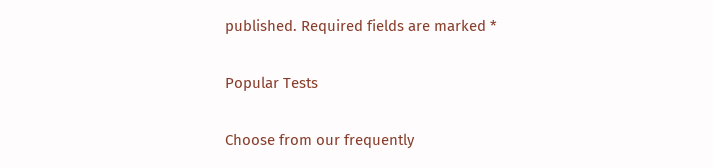published. Required fields are marked *

Popular Tests

Choose from our frequently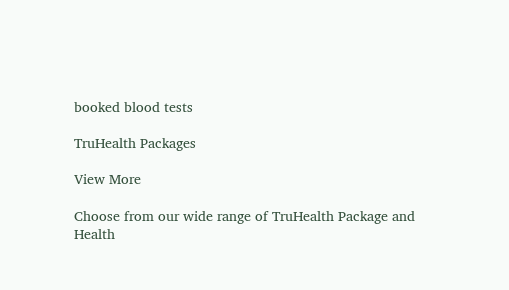booked blood tests

TruHealth Packages

View More

Choose from our wide range of TruHealth Package and Health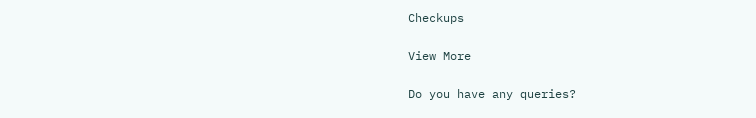Checkups

View More

Do you have any queries?